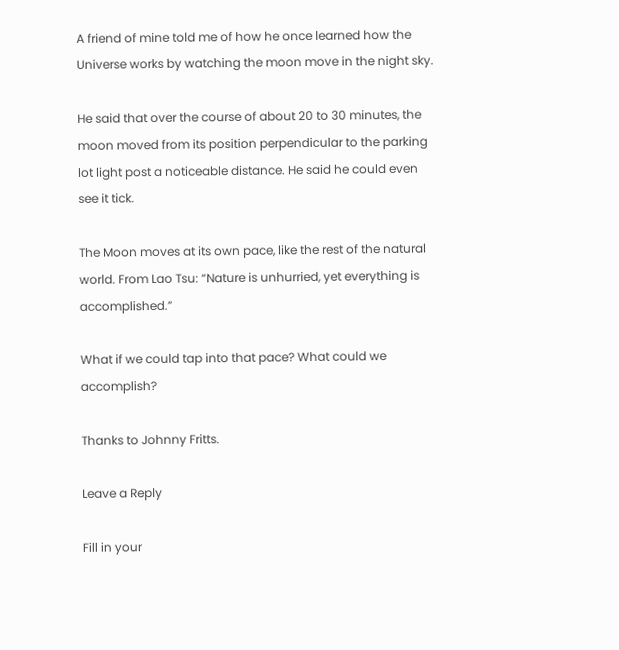A friend of mine told me of how he once learned how the Universe works by watching the moon move in the night sky.

He said that over the course of about 20 to 30 minutes, the moon moved from its position perpendicular to the parking lot light post a noticeable distance. He said he could even see it tick.

The Moon moves at its own pace, like the rest of the natural world. From Lao Tsu: “Nature is unhurried, yet everything is accomplished.”

What if we could tap into that pace? What could we accomplish?

Thanks to Johnny Fritts.

Leave a Reply

Fill in your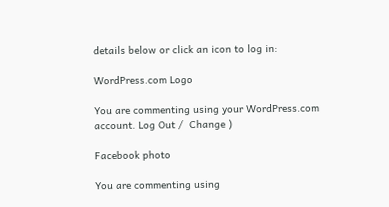details below or click an icon to log in:

WordPress.com Logo

You are commenting using your WordPress.com account. Log Out /  Change )

Facebook photo

You are commenting using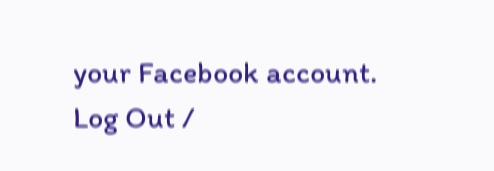your Facebook account. Log Out /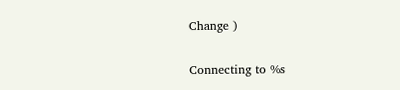Change )

Connecting to %s